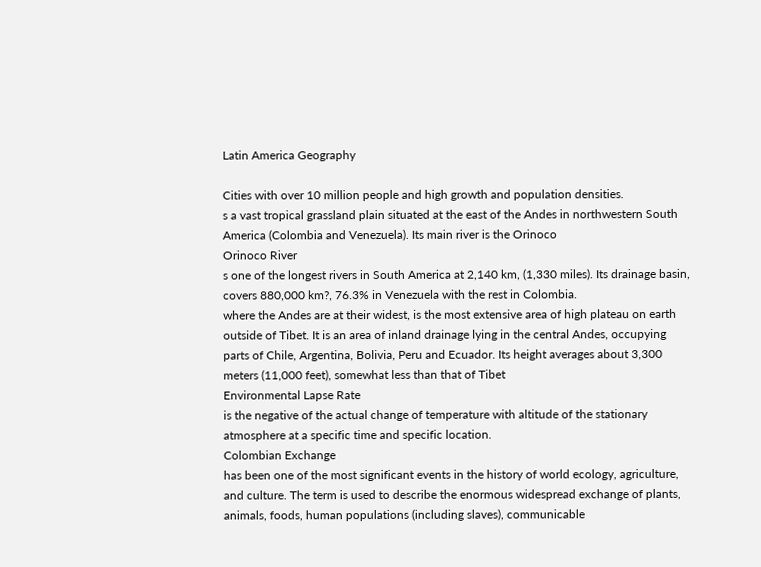Latin America Geography

Cities with over 10 million people and high growth and population densities.
s a vast tropical grassland plain situated at the east of the Andes in northwestern South America (Colombia and Venezuela). Its main river is the Orinoco
Orinoco River
s one of the longest rivers in South America at 2,140 km, (1,330 miles). Its drainage basin, covers 880,000 km?, 76.3% in Venezuela with the rest in Colombia.
where the Andes are at their widest, is the most extensive area of high plateau on earth outside of Tibet. It is an area of inland drainage lying in the central Andes, occupying parts of Chile, Argentina, Bolivia, Peru and Ecuador. Its height averages about 3,300 meters (11,000 feet), somewhat less than that of Tibet
Environmental Lapse Rate
is the negative of the actual change of temperature with altitude of the stationary atmosphere at a specific time and specific location.
Colombian Exchange
has been one of the most significant events in the history of world ecology, agriculture, and culture. The term is used to describe the enormous widespread exchange of plants, animals, foods, human populations (including slaves), communicable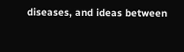diseases, and ideas between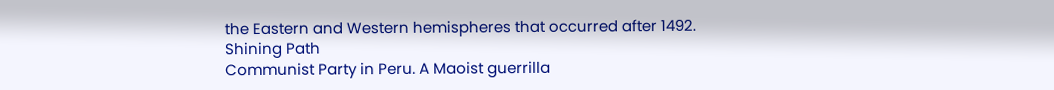the Eastern and Western hemispheres that occurred after 1492.
Shining Path
Communist Party in Peru. A Maoist guerrilla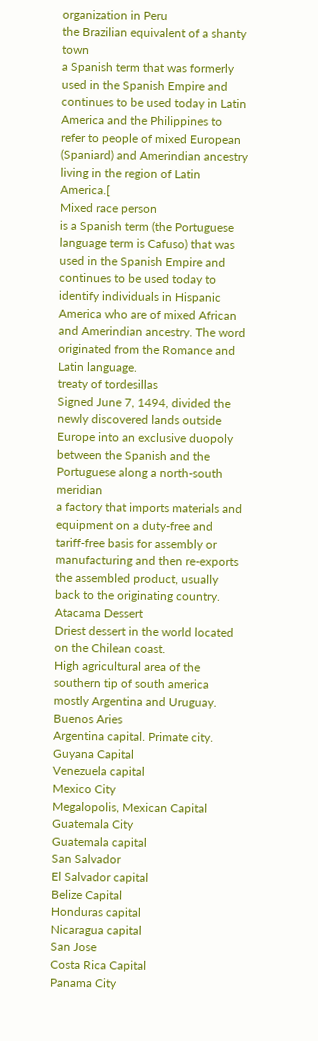organization in Peru
the Brazilian equivalent of a shanty town
a Spanish term that was formerly used in the Spanish Empire and continues to be used today in Latin America and the Philippines to refer to people of mixed European (Spaniard) and Amerindian ancestry living in the region of Latin America.[
Mixed race person
is a Spanish term (the Portuguese language term is Cafuso) that was used in the Spanish Empire and continues to be used today to identify individuals in Hispanic America who are of mixed African and Amerindian ancestry. The word originated from the Romance and Latin language.
treaty of tordesillas
Signed June 7, 1494, divided the newly discovered lands outside Europe into an exclusive duopoly between the Spanish and the Portuguese along a north-south meridian
a factory that imports materials and equipment on a duty-free and tariff-free basis for assembly or manufacturing and then re-exports the assembled product, usually back to the originating country.
Atacama Dessert
Driest dessert in the world located on the Chilean coast.
High agricultural area of the southern tip of south america mostly Argentina and Uruguay.
Buenos Aries
Argentina capital. Primate city.
Guyana Capital
Venezuela capital
Mexico City
Megalopolis, Mexican Capital
Guatemala City
Guatemala capital
San Salvador
El Salvador capital
Belize Capital
Honduras capital
Nicaragua capital
San Jose
Costa Rica Capital
Panama City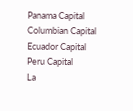Panama Capital
Columbian Capital
Ecuador Capital
Peru Capital
La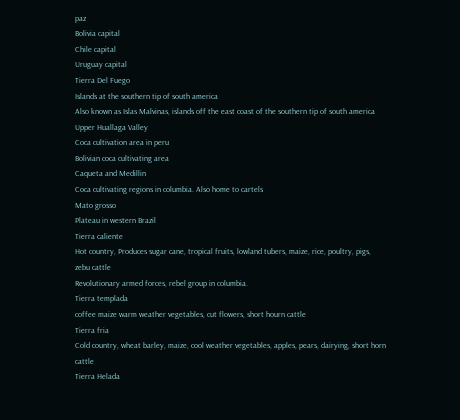paz
Bolivia capital
Chile capital
Uruguay capital
Tierra Del Fuego
Islands at the southern tip of south america
Also known as Islas Malvinas, islands off the east coast of the southern tip of south america
Upper Huallaga Valley
Coca cultivation area in peru
Bolivian coca cultivating area
Caqueta and Medillin
Coca cultivating regions in columbia. Also home to cartels
Mato grosso
Plateau in western Brazil
Tierra caliente
Hot country, Produces sugar cane, tropical fruits, lowland tubers, maize, rice, poultry, pigs, zebu cattle
Revolutionary armed forces, rebel group in columbia.
Tierra templada
coffee maize warm weather vegetables, cut flowers, short hourn cattle
Tierra fria
Cold country, wheat barley, maize, cool weather vegetables, apples, pears, dairying, short horn cattle
Tierra Helada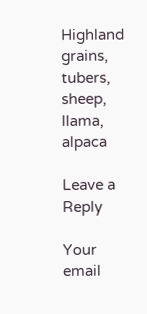Highland grains, tubers, sheep, llama, alpaca

Leave a Reply

Your email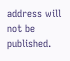address will not be published.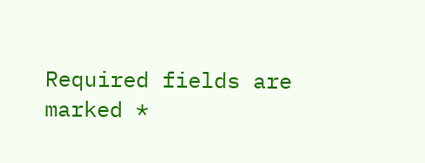Required fields are marked *